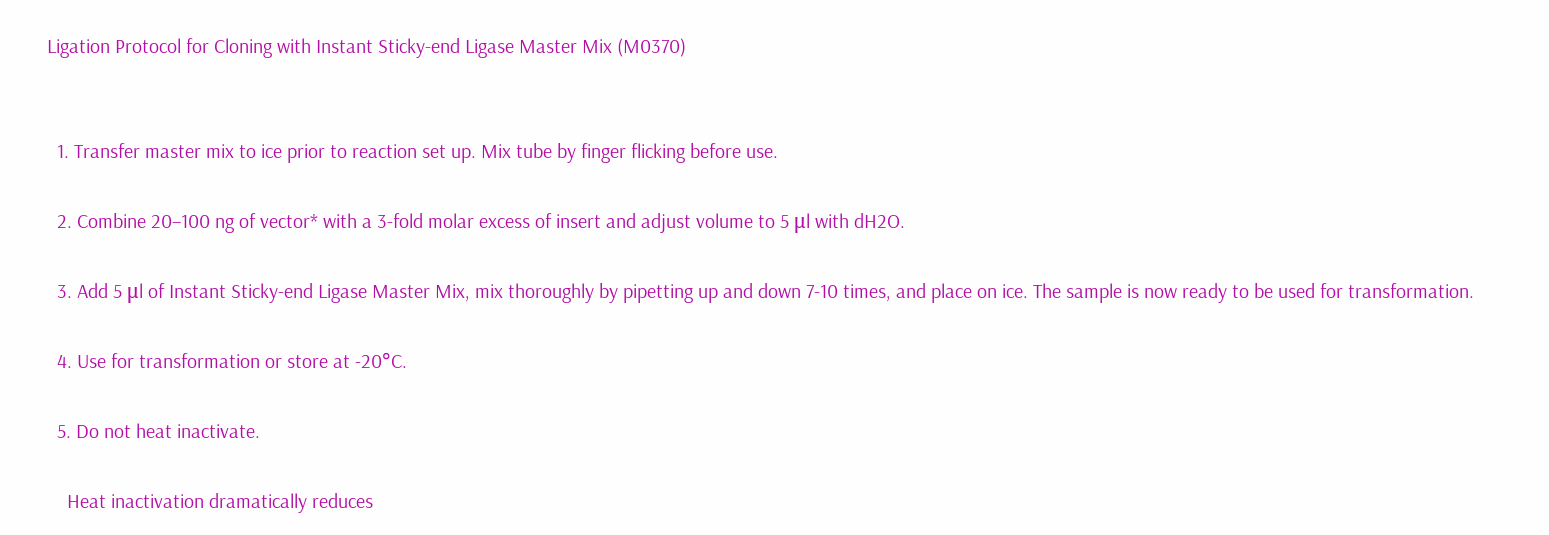Ligation Protocol for Cloning with Instant Sticky-end Ligase Master Mix (M0370)


  1. Transfer master mix to ice prior to reaction set up. Mix tube by finger flicking before use.

  2. Combine 20–100 ng of vector* with a 3-fold molar excess of insert and adjust volume to 5 μl with dH2O.

  3. Add 5 μl of Instant Sticky-end Ligase Master Mix, mix thoroughly by pipetting up and down 7-10 times, and place on ice. The sample is now ready to be used for transformation.

  4. Use for transformation or store at -20°C.

  5. Do not heat inactivate.

    Heat inactivation dramatically reduces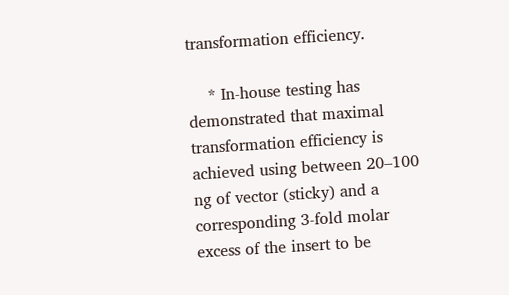transformation efficiency.

    * In-house testing has demonstrated that maximal transformation efficiency is achieved using between 20–100 ng of vector (sticky) and a corresponding 3-fold molar excess of the insert to be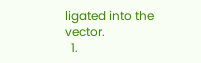ligated into the vector.
  1.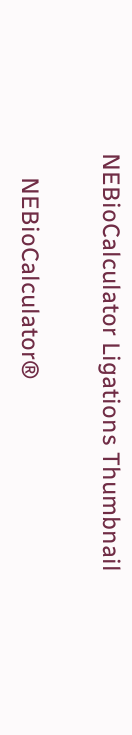NEBioCalculator Ligations Thumbnail

    NEBioCalculator®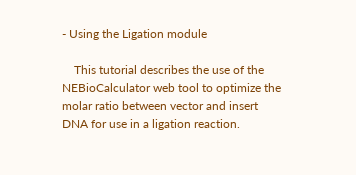- Using the Ligation module

    This tutorial describes the use of the NEBioCalculator web tool to optimize the molar ratio between vector and insert DNA for use in a ligation reaction.